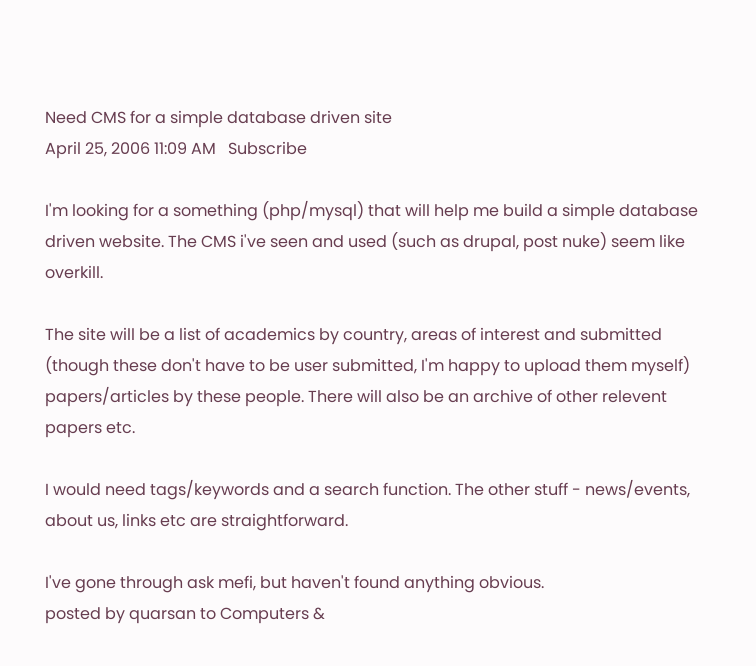Need CMS for a simple database driven site
April 25, 2006 11:09 AM   Subscribe

I'm looking for a something (php/mysql) that will help me build a simple database driven website. The CMS i've seen and used (such as drupal, post nuke) seem like overkill.

The site will be a list of academics by country, areas of interest and submitted (though these don't have to be user submitted, I'm happy to upload them myself) papers/articles by these people. There will also be an archive of other relevent papers etc.

I would need tags/keywords and a search function. The other stuff - news/events, about us, links etc are straightforward.

I've gone through ask mefi, but haven't found anything obvious.
posted by quarsan to Computers &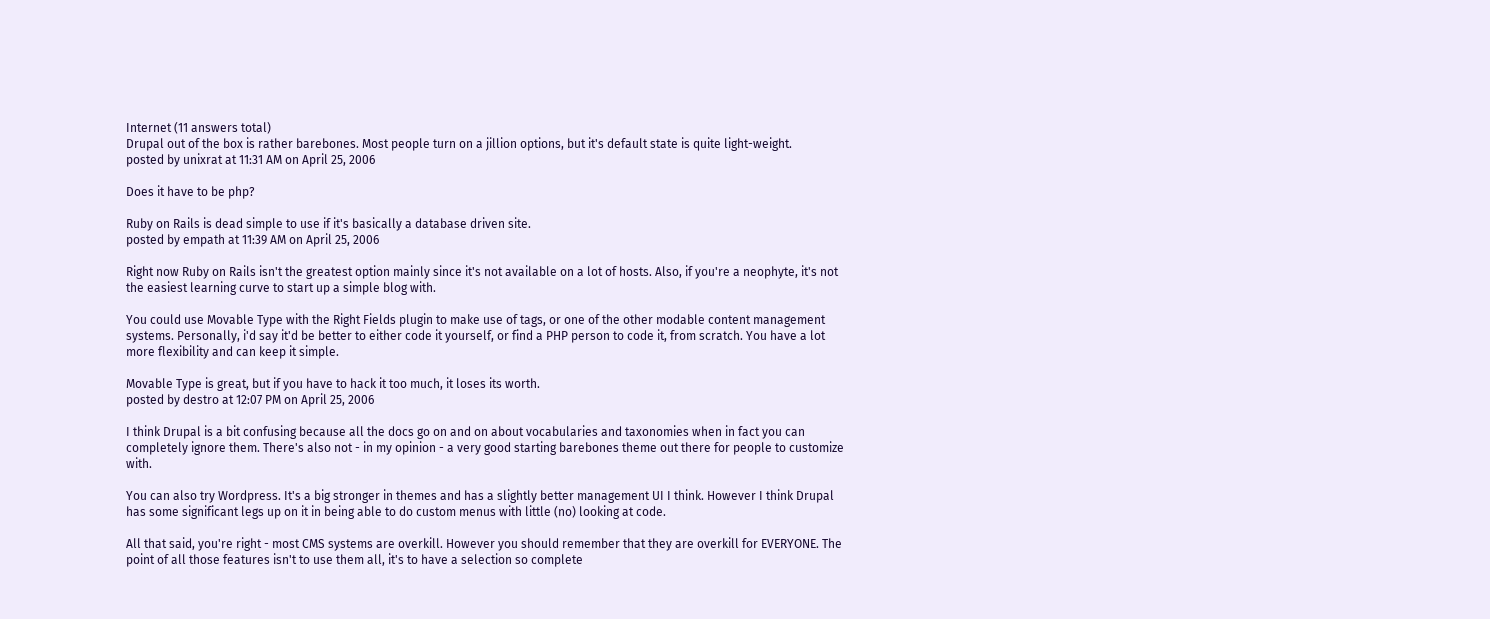Internet (11 answers total)
Drupal out of the box is rather barebones. Most people turn on a jillion options, but it's default state is quite light-weight.
posted by unixrat at 11:31 AM on April 25, 2006

Does it have to be php?

Ruby on Rails is dead simple to use if it's basically a database driven site.
posted by empath at 11:39 AM on April 25, 2006

Right now Ruby on Rails isn't the greatest option mainly since it's not available on a lot of hosts. Also, if you're a neophyte, it's not the easiest learning curve to start up a simple blog with.

You could use Movable Type with the Right Fields plugin to make use of tags, or one of the other modable content management systems. Personally, i'd say it'd be better to either code it yourself, or find a PHP person to code it, from scratch. You have a lot more flexibility and can keep it simple.

Movable Type is great, but if you have to hack it too much, it loses its worth.
posted by destro at 12:07 PM on April 25, 2006

I think Drupal is a bit confusing because all the docs go on and on about vocabularies and taxonomies when in fact you can completely ignore them. There's also not - in my opinion - a very good starting barebones theme out there for people to customize with.

You can also try Wordpress. It's a big stronger in themes and has a slightly better management UI I think. However I think Drupal has some significant legs up on it in being able to do custom menus with little (no) looking at code.

All that said, you're right - most CMS systems are overkill. However you should remember that they are overkill for EVERYONE. The point of all those features isn't to use them all, it's to have a selection so complete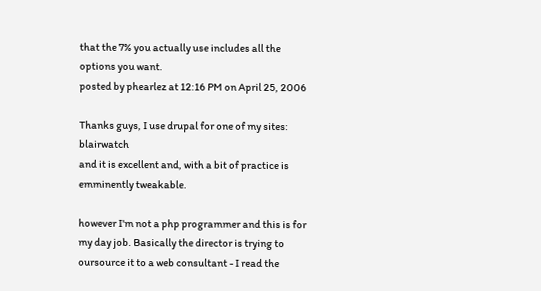that the 7% you actually use includes all the options you want.
posted by phearlez at 12:16 PM on April 25, 2006

Thanks guys, I use drupal for one of my sites: blairwatch
and it is excellent and, with a bit of practice is emminently tweakable.

however I'm not a php programmer and this is for my day job. Basically the director is trying to oursource it to a web consultant - I read the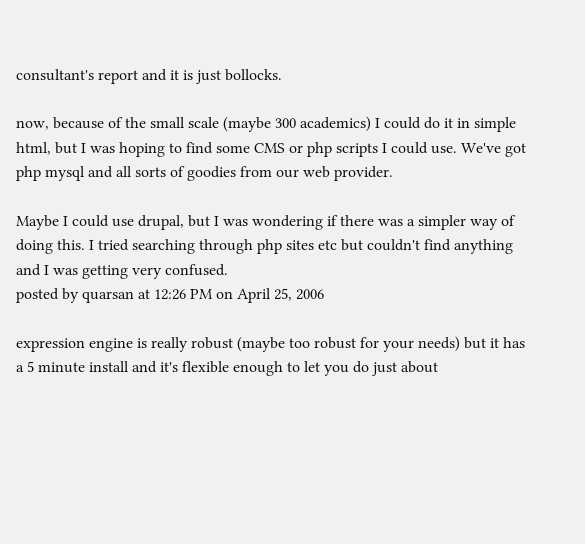consultant's report and it is just bollocks.

now, because of the small scale (maybe 300 academics) I could do it in simple html, but I was hoping to find some CMS or php scripts I could use. We've got php mysql and all sorts of goodies from our web provider.

Maybe I could use drupal, but I was wondering if there was a simpler way of doing this. I tried searching through php sites etc but couldn't find anything and I was getting very confused.
posted by quarsan at 12:26 PM on April 25, 2006

expression engine is really robust (maybe too robust for your needs) but it has a 5 minute install and it's flexible enough to let you do just about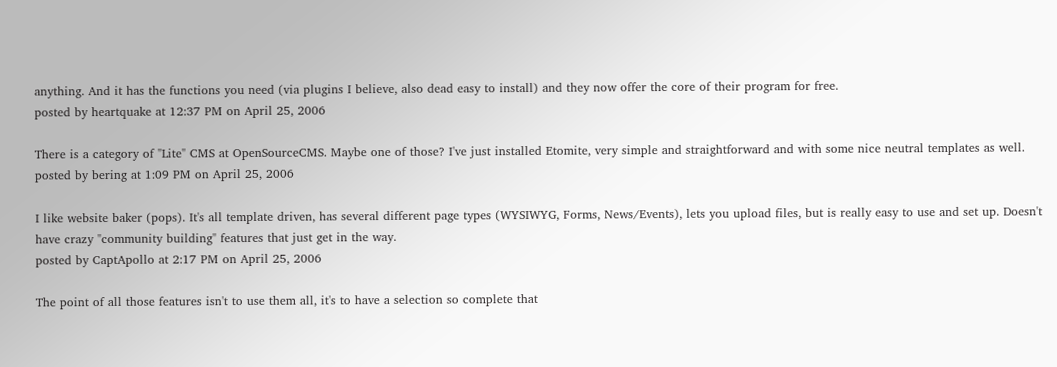anything. And it has the functions you need (via plugins I believe, also dead easy to install) and they now offer the core of their program for free.
posted by heartquake at 12:37 PM on April 25, 2006

There is a category of "Lite" CMS at OpenSourceCMS. Maybe one of those? I've just installed Etomite, very simple and straightforward and with some nice neutral templates as well.
posted by bering at 1:09 PM on April 25, 2006

I like website baker (pops). It's all template driven, has several different page types (WYSIWYG, Forms, News/Events), lets you upload files, but is really easy to use and set up. Doesn't have crazy "community building" features that just get in the way.
posted by CaptApollo at 2:17 PM on April 25, 2006

The point of all those features isn't to use them all, it's to have a selection so complete that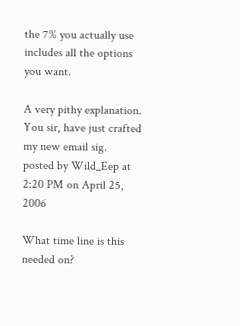the 7% you actually use includes all the options you want.

A very pithy explanation. You sir, have just crafted my new email sig.
posted by Wild_Eep at 2:20 PM on April 25, 2006

What time line is this needed on?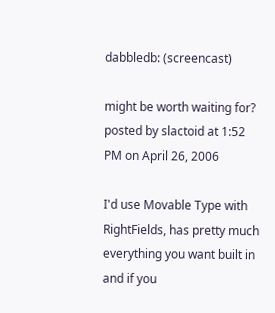dabbledb: (screencast)

might be worth waiting for?
posted by slactoid at 1:52 PM on April 26, 2006

I'd use Movable Type with RightFields, has pretty much everything you want built in and if you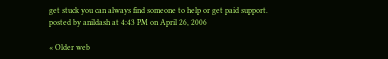get stuck you can always find someone to help or get paid support.
posted by anildash at 4:43 PM on April 26, 2006

« Older web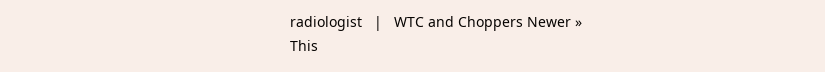radiologist   |   WTC and Choppers Newer »
This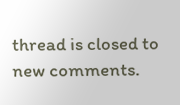thread is closed to new comments.